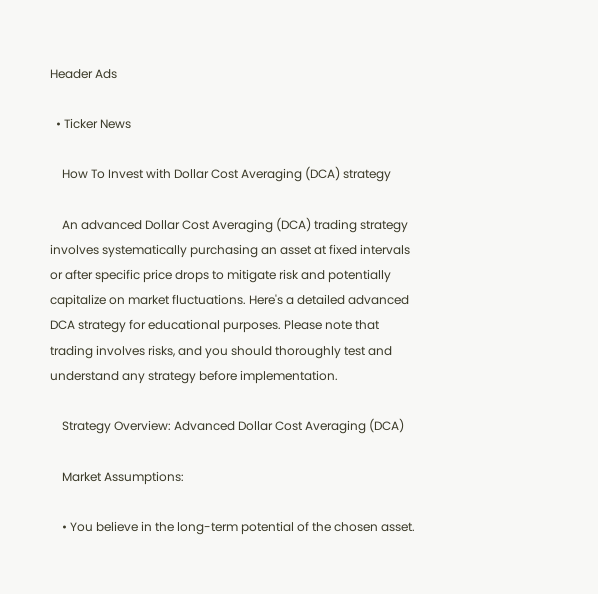Header Ads

  • Ticker News

    How To Invest with Dollar Cost Averaging (DCA) strategy

    An advanced Dollar Cost Averaging (DCA) trading strategy involves systematically purchasing an asset at fixed intervals or after specific price drops to mitigate risk and potentially capitalize on market fluctuations. Here's a detailed advanced DCA strategy for educational purposes. Please note that trading involves risks, and you should thoroughly test and understand any strategy before implementation.

    Strategy Overview: Advanced Dollar Cost Averaging (DCA)

    Market Assumptions:

    • You believe in the long-term potential of the chosen asset.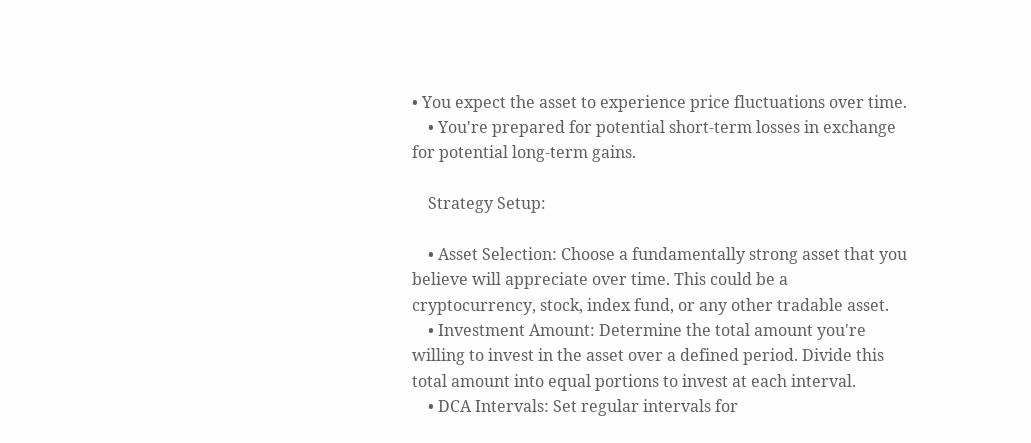• You expect the asset to experience price fluctuations over time.
    • You're prepared for potential short-term losses in exchange for potential long-term gains.

    Strategy Setup:

    • Asset Selection: Choose a fundamentally strong asset that you believe will appreciate over time. This could be a cryptocurrency, stock, index fund, or any other tradable asset.
    • Investment Amount: Determine the total amount you're willing to invest in the asset over a defined period. Divide this total amount into equal portions to invest at each interval.
    • DCA Intervals: Set regular intervals for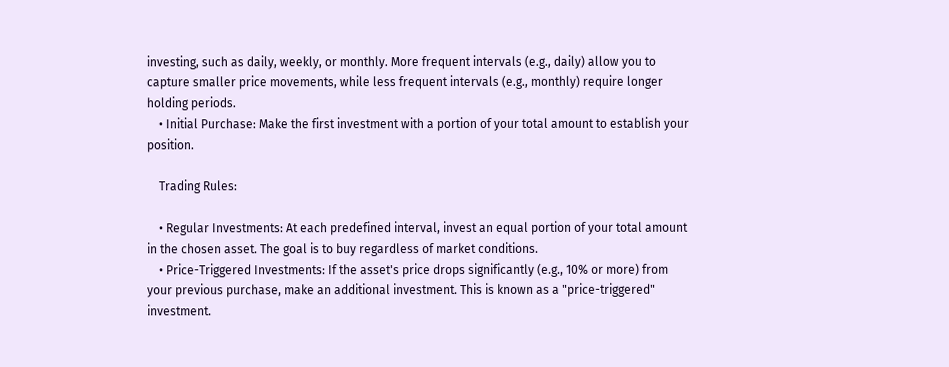investing, such as daily, weekly, or monthly. More frequent intervals (e.g., daily) allow you to capture smaller price movements, while less frequent intervals (e.g., monthly) require longer holding periods.
    • Initial Purchase: Make the first investment with a portion of your total amount to establish your position.

    Trading Rules:

    • Regular Investments: At each predefined interval, invest an equal portion of your total amount in the chosen asset. The goal is to buy regardless of market conditions.
    • Price-Triggered Investments: If the asset's price drops significantly (e.g., 10% or more) from your previous purchase, make an additional investment. This is known as a "price-triggered" investment.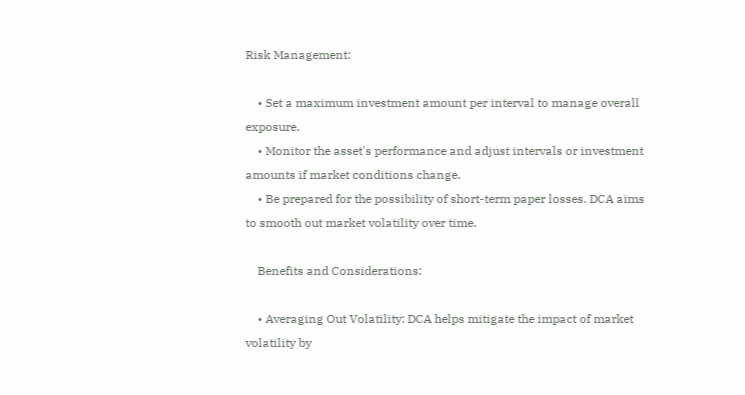Risk Management:

    • Set a maximum investment amount per interval to manage overall exposure.
    • Monitor the asset's performance and adjust intervals or investment amounts if market conditions change.
    • Be prepared for the possibility of short-term paper losses. DCA aims to smooth out market volatility over time.

    Benefits and Considerations:

    • Averaging Out Volatility: DCA helps mitigate the impact of market volatility by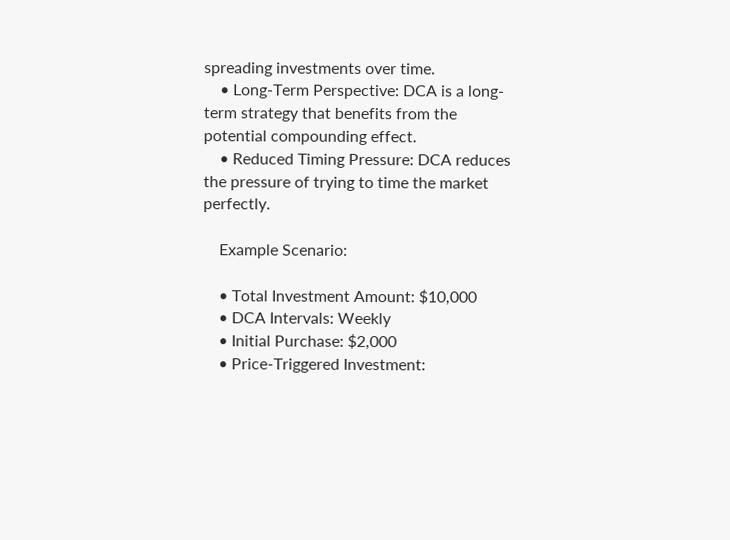spreading investments over time.
    • Long-Term Perspective: DCA is a long-term strategy that benefits from the potential compounding effect.
    • Reduced Timing Pressure: DCA reduces the pressure of trying to time the market perfectly.

    Example Scenario:

    • Total Investment Amount: $10,000
    • DCA Intervals: Weekly
    • Initial Purchase: $2,000
    • Price-Triggered Investment: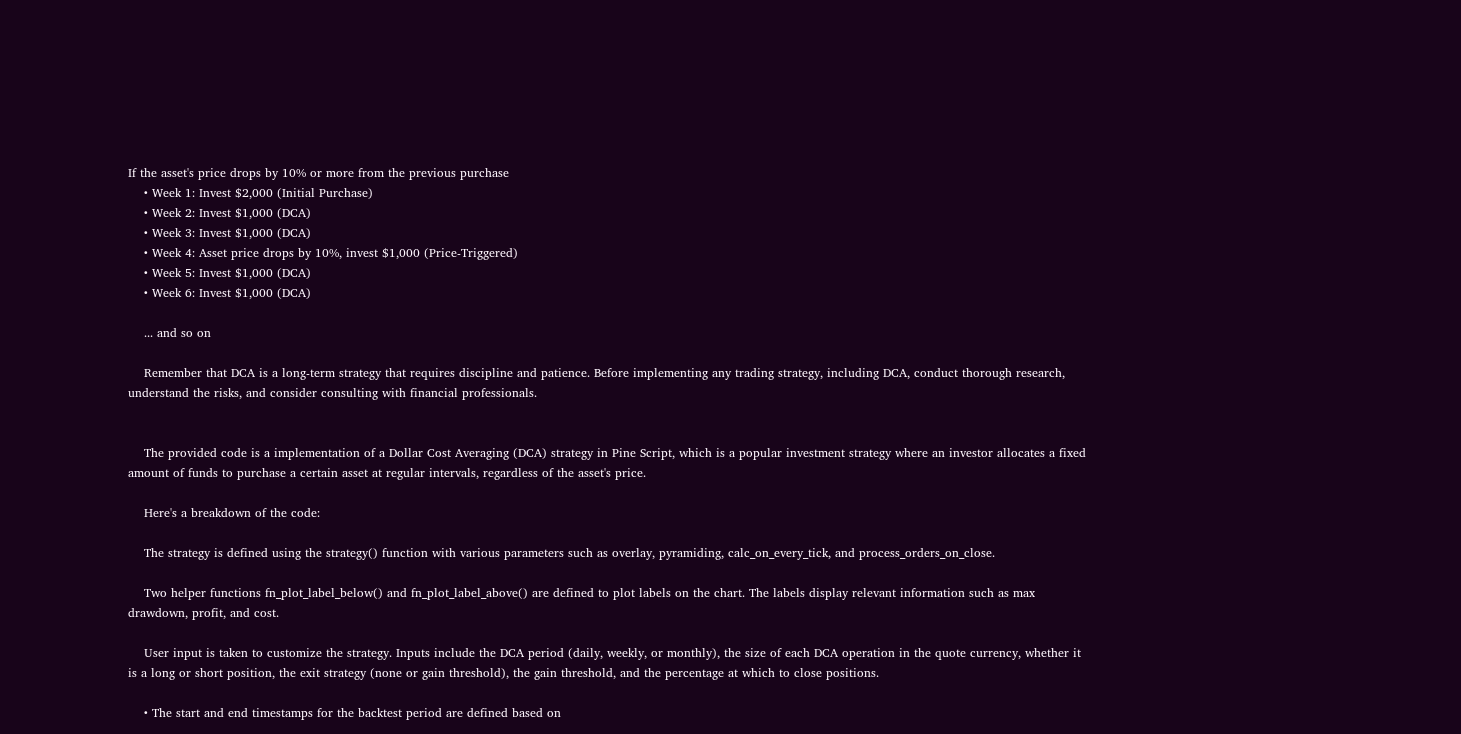If the asset's price drops by 10% or more from the previous purchase
    • Week 1: Invest $2,000 (Initial Purchase)
    • Week 2: Invest $1,000 (DCA)
    • Week 3: Invest $1,000 (DCA)
    • Week 4: Asset price drops by 10%, invest $1,000 (Price-Triggered)
    • Week 5: Invest $1,000 (DCA)
    • Week 6: Invest $1,000 (DCA)

    ... and so on

    Remember that DCA is a long-term strategy that requires discipline and patience. Before implementing any trading strategy, including DCA, conduct thorough research, understand the risks, and consider consulting with financial professionals.


    The provided code is a implementation of a Dollar Cost Averaging (DCA) strategy in Pine Script, which is a popular investment strategy where an investor allocates a fixed amount of funds to purchase a certain asset at regular intervals, regardless of the asset's price.

    Here's a breakdown of the code:

    The strategy is defined using the strategy() function with various parameters such as overlay, pyramiding, calc_on_every_tick, and process_orders_on_close.

    Two helper functions fn_plot_label_below() and fn_plot_label_above() are defined to plot labels on the chart. The labels display relevant information such as max drawdown, profit, and cost.

    User input is taken to customize the strategy. Inputs include the DCA period (daily, weekly, or monthly), the size of each DCA operation in the quote currency, whether it is a long or short position, the exit strategy (none or gain threshold), the gain threshold, and the percentage at which to close positions.

    • The start and end timestamps for the backtest period are defined based on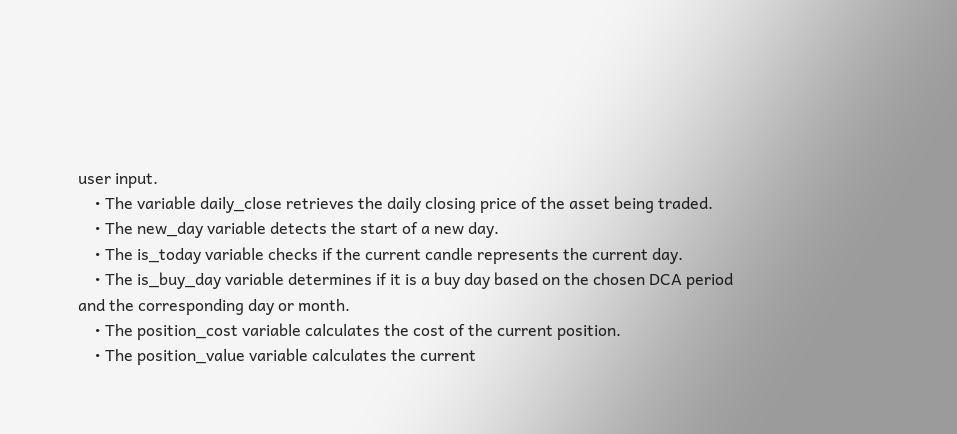user input.
    • The variable daily_close retrieves the daily closing price of the asset being traded.
    • The new_day variable detects the start of a new day.
    • The is_today variable checks if the current candle represents the current day.
    • The is_buy_day variable determines if it is a buy day based on the chosen DCA period and the corresponding day or month.
    • The position_cost variable calculates the cost of the current position.
    • The position_value variable calculates the current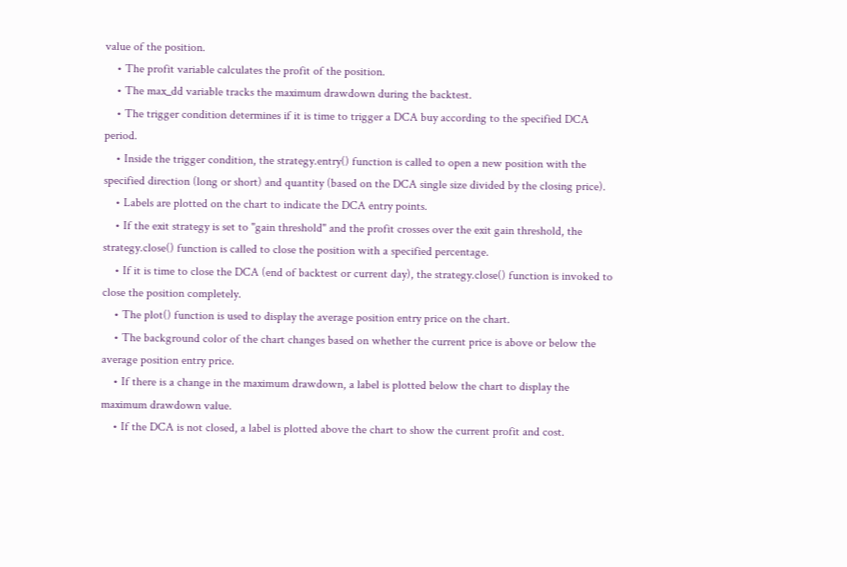value of the position.
    • The profit variable calculates the profit of the position.
    • The max_dd variable tracks the maximum drawdown during the backtest.
    • The trigger condition determines if it is time to trigger a DCA buy according to the specified DCA period.
    • Inside the trigger condition, the strategy.entry() function is called to open a new position with the specified direction (long or short) and quantity (based on the DCA single size divided by the closing price).
    • Labels are plotted on the chart to indicate the DCA entry points.
    • If the exit strategy is set to "gain threshold" and the profit crosses over the exit gain threshold, the strategy.close() function is called to close the position with a specified percentage.
    • If it is time to close the DCA (end of backtest or current day), the strategy.close() function is invoked to close the position completely.
    • The plot() function is used to display the average position entry price on the chart.
    • The background color of the chart changes based on whether the current price is above or below the average position entry price.
    • If there is a change in the maximum drawdown, a label is plotted below the chart to display the maximum drawdown value.
    • If the DCA is not closed, a label is plotted above the chart to show the current profit and cost.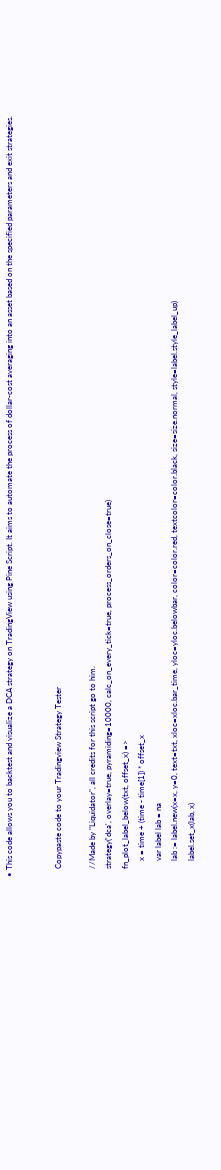• This code allows you to backtest and visualize a DCA strategy on TradingView using Pine Script. It aims to automate the process of dollar-cost averaging into an asset based on the specified parameters and exit strategies.


    Copypaste code to your Tradingview Strategy Tester

    //Made by "Liquidator", all credits for this script go to him.
    strategy('dca', overlay=true, pyramiding=10000, calc_on_every_tick=true, process_orders_on_close=true)
    fn_plot_label_below(txt, offset_x) =>
        x = time + (time - time[1]) * offset_x
        var label lab = na
        lab := label.new(x=x, y=0, text=txt, xloc=xloc.bar_time, yloc=yloc.belowbar, color=color.red, textcolor=color.black, size=size.normal, style=label.style_label_up)
        label.set_x(lab, x)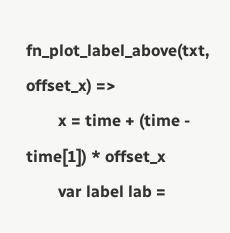fn_plot_label_above(txt, offset_x) =>
        x = time + (time - time[1]) * offset_x
        var label lab =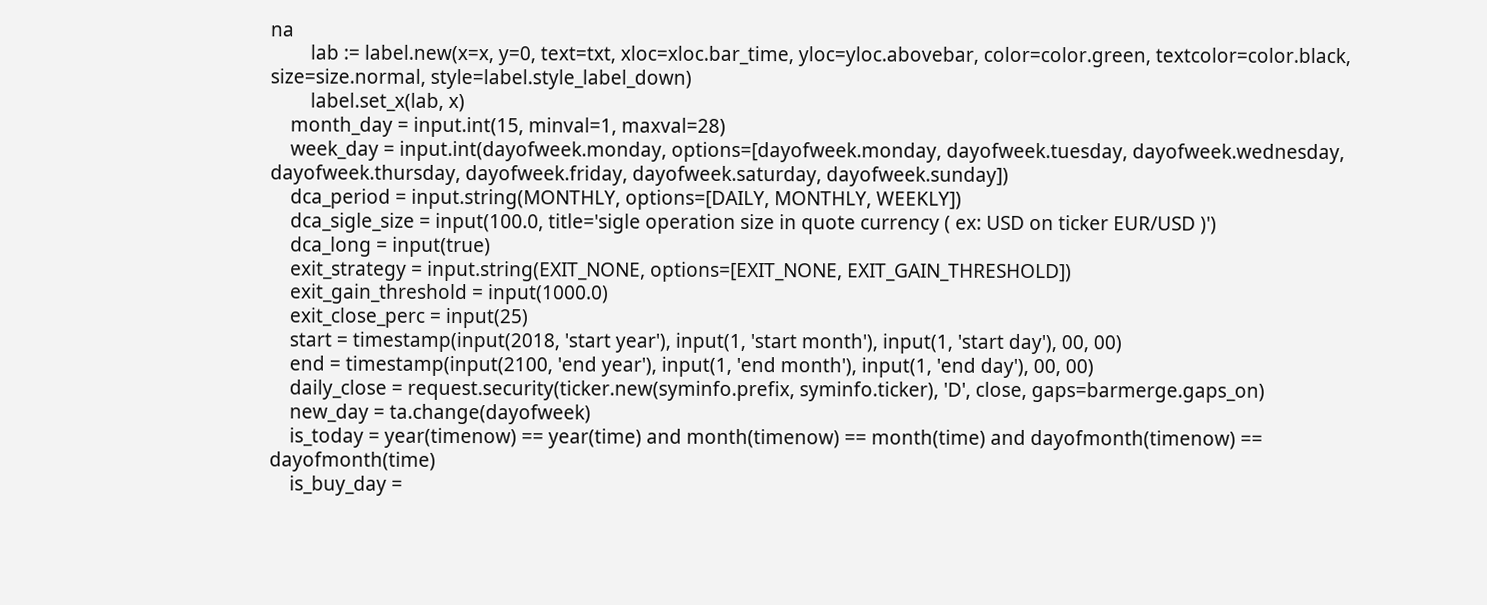na
        lab := label.new(x=x, y=0, text=txt, xloc=xloc.bar_time, yloc=yloc.abovebar, color=color.green, textcolor=color.black, size=size.normal, style=label.style_label_down)
        label.set_x(lab, x)
    month_day = input.int(15, minval=1, maxval=28)
    week_day = input.int(dayofweek.monday, options=[dayofweek.monday, dayofweek.tuesday, dayofweek.wednesday, dayofweek.thursday, dayofweek.friday, dayofweek.saturday, dayofweek.sunday])
    dca_period = input.string(MONTHLY, options=[DAILY, MONTHLY, WEEKLY])
    dca_sigle_size = input(100.0, title='sigle operation size in quote currency ( ex: USD on ticker EUR/USD )')
    dca_long = input(true)
    exit_strategy = input.string(EXIT_NONE, options=[EXIT_NONE, EXIT_GAIN_THRESHOLD])
    exit_gain_threshold = input(1000.0)
    exit_close_perc = input(25)
    start = timestamp(input(2018, 'start year'), input(1, 'start month'), input(1, 'start day'), 00, 00)
    end = timestamp(input(2100, 'end year'), input(1, 'end month'), input(1, 'end day'), 00, 00)
    daily_close = request.security(ticker.new(syminfo.prefix, syminfo.ticker), 'D', close, gaps=barmerge.gaps_on)
    new_day = ta.change(dayofweek)
    is_today = year(timenow) == year(time) and month(timenow) == month(time) and dayofmonth(timenow) == dayofmonth(time)
    is_buy_day =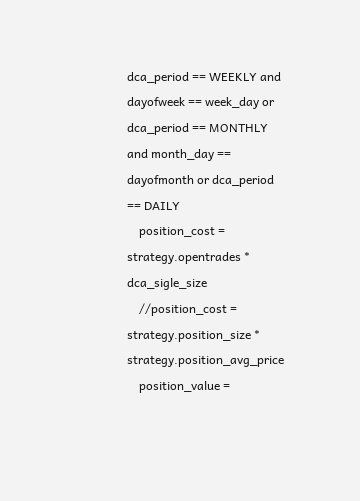dca_period == WEEKLY and dayofweek == week_day or dca_period == MONTHLY and month_day == dayofmonth or dca_period == DAILY
    position_cost = strategy.opentrades * dca_sigle_size
    //position_cost = strategy.position_size * strategy.position_avg_price
    position_value =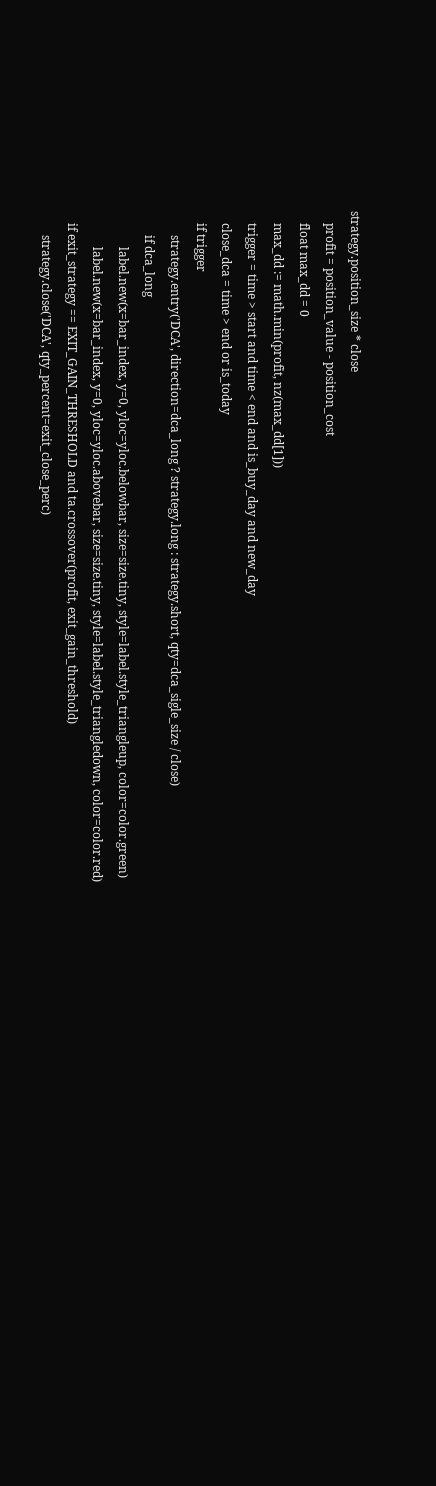strategy.position_size * close
    profit = position_value - position_cost
    float max_dd = 0
    max_dd := math.min(profit, nz(max_dd[1]))
    trigger = time > start and time < end and is_buy_day and new_day
    close_dca = time > end or is_today
    if trigger
        strategy.entry('DCA', direction=dca_long ? strategy.long : strategy.short, qty=dca_sigle_size / close)
        if dca_long
            label.new(x=bar_index, y=0, yloc=yloc.belowbar, size=size.tiny, style=label.style_triangleup, color=color.green)
            label.new(x=bar_index, y=0, yloc=yloc.abovebar, size=size.tiny, style=label.style_triangledown, color=color.red)
    if exit_strategy == EXIT_GAIN_THRESHOLD and ta.crossover(profit, exit_gain_threshold)
        strategy.close('DCA', qty_percent=exit_close_perc)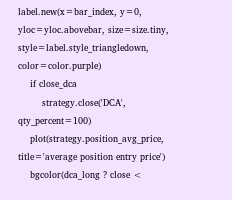label.new(x=bar_index, y=0, yloc=yloc.abovebar, size=size.tiny, style=label.style_triangledown, color=color.purple)
    if close_dca
        strategy.close('DCA', qty_percent=100)
    plot(strategy.position_avg_price, title='average position entry price')
    bgcolor(dca_long ? close <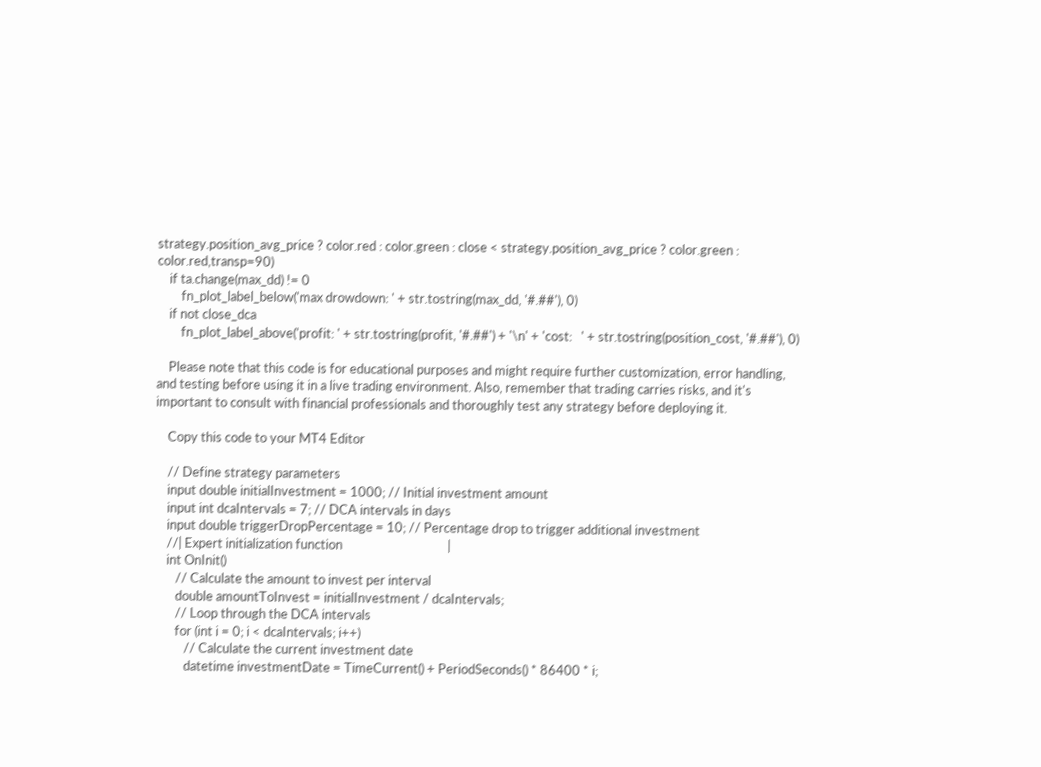strategy.position_avg_price ? color.red : color.green : close < strategy.position_avg_price ? color.green : color.red,transp=90)
    if ta.change(max_dd) != 0
        fn_plot_label_below('max drowdown: ' + str.tostring(max_dd, '#.##'), 0)
    if not close_dca
        fn_plot_label_above('profit: ' + str.tostring(profit, '#.##') + '\n' + 'cost:   ' + str.tostring(position_cost, '#.##'), 0)

    Please note that this code is for educational purposes and might require further customization, error handling, and testing before using it in a live trading environment. Also, remember that trading carries risks, and it's important to consult with financial professionals and thoroughly test any strategy before deploying it.

    Copy this code to your MT4 Editor

    // Define strategy parameters
    input double initialInvestment = 1000; // Initial investment amount
    input int dcaIntervals = 7; // DCA intervals in days
    input double triggerDropPercentage = 10; // Percentage drop to trigger additional investment
    //| Expert initialization function                                   |
    int OnInit()
       // Calculate the amount to invest per interval
       double amountToInvest = initialInvestment / dcaIntervals;
       // Loop through the DCA intervals
       for (int i = 0; i < dcaIntervals; i++)
          // Calculate the current investment date
          datetime investmentDate = TimeCurrent() + PeriodSeconds() * 86400 * i;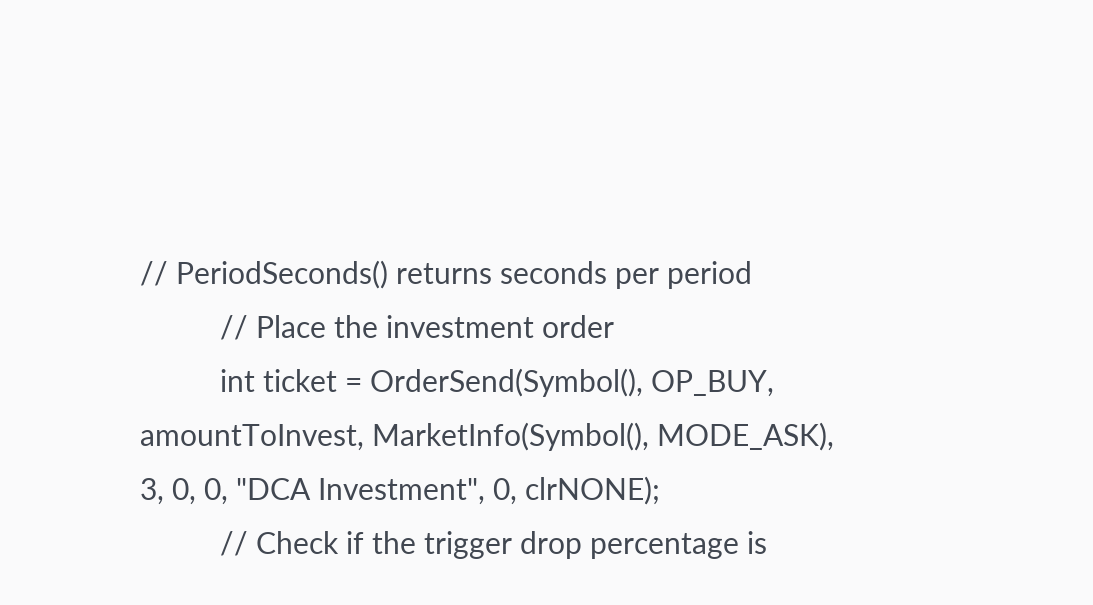// PeriodSeconds() returns seconds per period
          // Place the investment order
          int ticket = OrderSend(Symbol(), OP_BUY, amountToInvest, MarketInfo(Symbol(), MODE_ASK), 3, 0, 0, "DCA Investment", 0, clrNONE);
          // Check if the trigger drop percentage is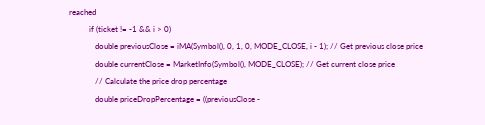reached
          if (ticket != -1 && i > 0)
             double previousClose = iMA(Symbol(), 0, 1, 0, MODE_CLOSE, i - 1); // Get previous close price
             double currentClose = MarketInfo(Symbol(), MODE_CLOSE); // Get current close price
             // Calculate the price drop percentage
             double priceDropPercentage = ((previousClose -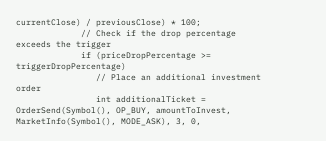currentClose) / previousClose) * 100;
             // Check if the drop percentage exceeds the trigger
             if (priceDropPercentage >= triggerDropPercentage)
                // Place an additional investment order
                int additionalTicket = OrderSend(Symbol(), OP_BUY, amountToInvest, MarketInfo(Symbol(), MODE_ASK), 3, 0,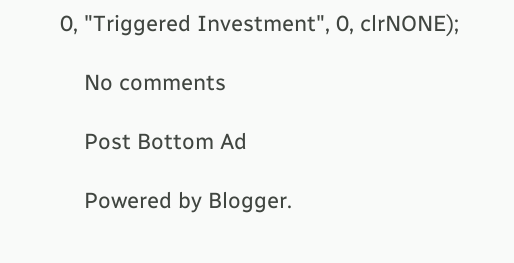0, "Triggered Investment", 0, clrNONE);

    No comments

    Post Bottom Ad

    Powered by Blogger.